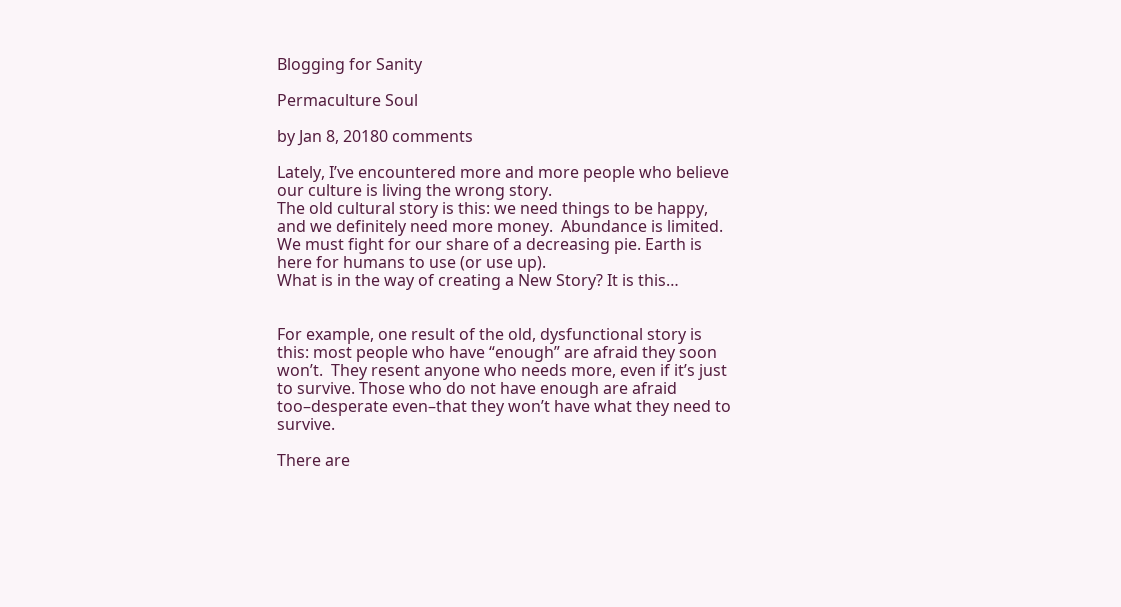Blogging for Sanity

Permaculture Soul

by Jan 8, 20180 comments

Lately, I’ve encountered more and more people who believe our culture is living the wrong story.
The old cultural story is this: we need things to be happy, and we definitely need more money.  Abundance is limited.  We must fight for our share of a decreasing pie. Earth is here for humans to use (or use up).
What is in the way of creating a New Story? It is this…


For example, one result of the old, dysfunctional story is this: most people who have “enough” are afraid they soon won’t.  They resent anyone who needs more, even if it’s just to survive. Those who do not have enough are afraid too–desperate even–that they won’t have what they need to survive.

There are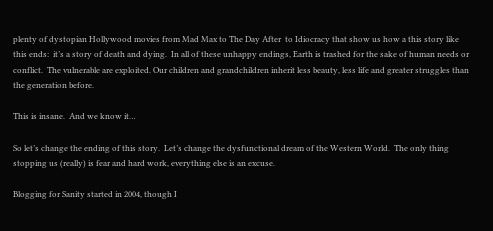plenty of dystopian Hollywood movies from Mad Max to The Day After  to Idiocracy that show us how a this story like this ends:  it’s a story of death and dying.  In all of these unhappy endings, Earth is trashed for the sake of human needs or conflict.  The vulnerable are exploited. Our children and grandchildren inherit less beauty, less life and greater struggles than the generation before.

This is insane.  And we know it…

So let’s change the ending of this story.  Let’s change the dysfunctional dream of the Western World.  The only thing stopping us (really) is fear and hard work, everything else is an excuse.

Blogging for Sanity started in 2004, though I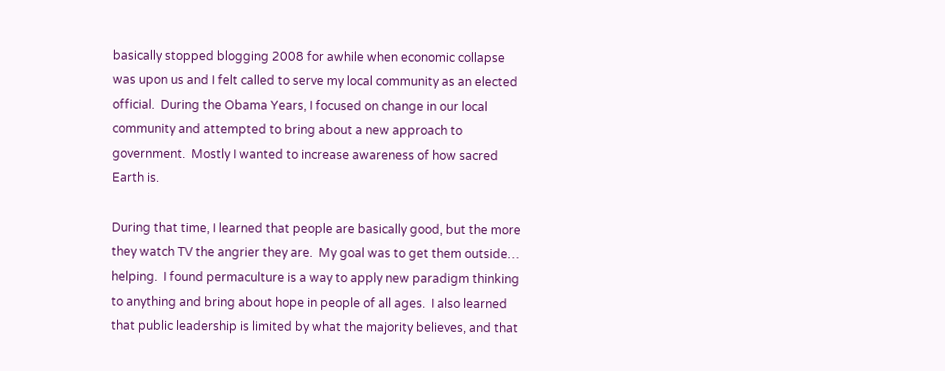basically stopped blogging 2008 for awhile when economic collapse was upon us and I felt called to serve my local community as an elected official.  During the Obama Years, I focused on change in our local community and attempted to bring about a new approach to government.  Mostly I wanted to increase awareness of how sacred Earth is.

During that time, I learned that people are basically good, but the more they watch TV the angrier they are.  My goal was to get them outside… helping.  I found permaculture is a way to apply new paradigm thinking to anything and bring about hope in people of all ages.  I also learned that public leadership is limited by what the majority believes, and that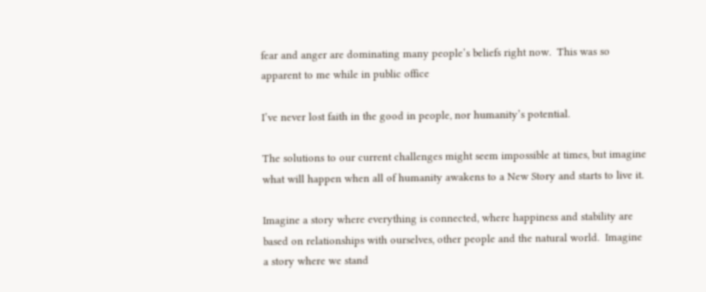fear and anger are dominating many people’s beliefs right now.  This was so apparent to me while in public office

I’ve never lost faith in the good in people, nor humanity’s potential.

The solutions to our current challenges might seem impossible at times, but imagine what will happen when all of humanity awakens to a New Story and starts to live it.

Imagine a story where everything is connected, where happiness and stability are based on relationships with ourselves, other people and the natural world.  Imagine a story where we stand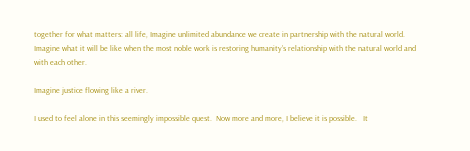together for what matters: all life, Imagine unlimited abundance we create in partnership with the natural world.
Imagine what it will be like when the most noble work is restoring humanity’s relationship with the natural world and with each other.

Imagine justice flowing like a river.

I used to feel alone in this seemingly impossible quest.  Now more and more, I believe it is possible.   It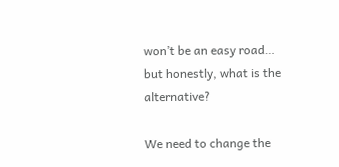won’t be an easy road… but honestly, what is the alternative?

We need to change the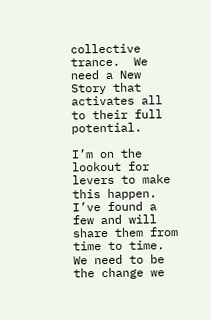collective trance.  We need a New Story that activates all to their full potential.

I’m on the lookout for levers to make this happen.  I’ve found a few and will share them from time to time.  We need to be the change we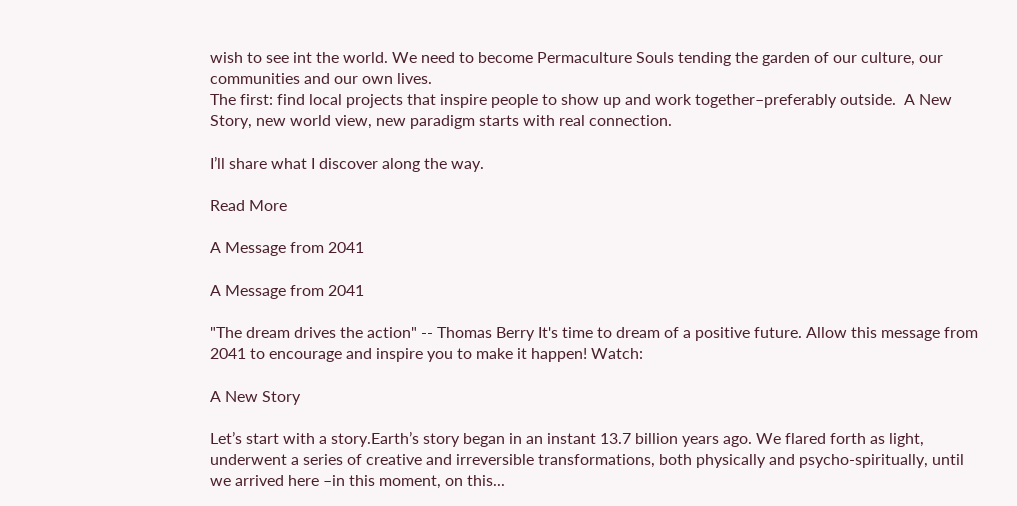wish to see int the world. We need to become Permaculture Souls tending the garden of our culture, our communities and our own lives.
The first: find local projects that inspire people to show up and work together–preferably outside.  A New Story, new world view, new paradigm starts with real connection.

I’ll share what I discover along the way.

Read More

A Message from 2041

A Message from 2041

"The dream drives the action" -- Thomas Berry It's time to dream of a positive future. Allow this message from 2041 to encourage and inspire you to make it happen! Watch:

A New Story

Let’s start with a story.Earth’s story began in an instant 13.7 billion years ago. We flared forth as light, underwent a series of creative and irreversible transformations, both physically and psycho-spiritually, until we arrived here –in this moment, on this...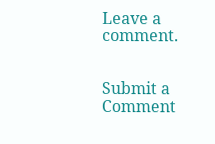Leave a comment.


Submit a Comment